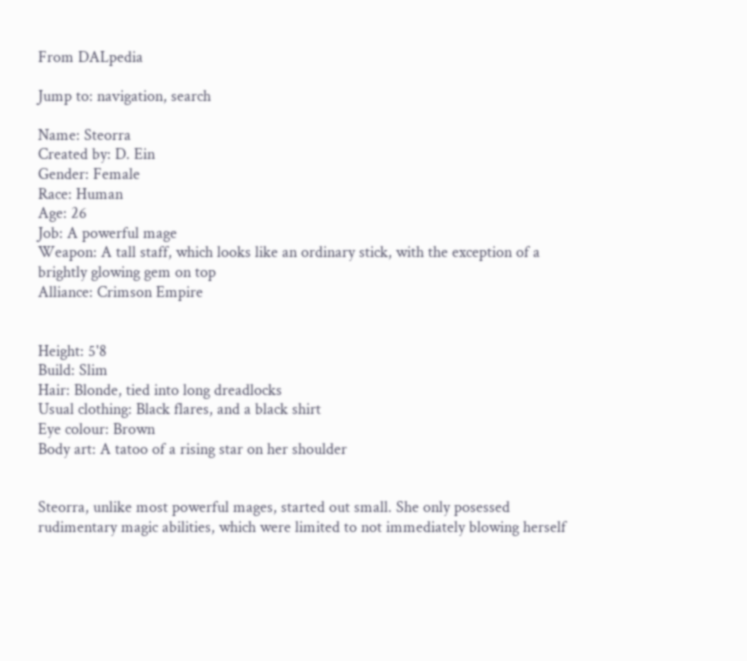From DALpedia

Jump to: navigation, search

Name: Steorra
Created by: D. Ein
Gender: Female
Race: Human
Age: 26
Job: A powerful mage
Weapon: A tall staff, which looks like an ordinary stick, with the exception of a brightly glowing gem on top
Alliance: Crimson Empire


Height: 5'8
Build: Slim
Hair: Blonde, tied into long dreadlocks
Usual clothing: Black flares, and a black shirt
Eye colour: Brown
Body art: A tatoo of a rising star on her shoulder


Steorra, unlike most powerful mages, started out small. She only posessed rudimentary magic abilities, which were limited to not immediately blowing herself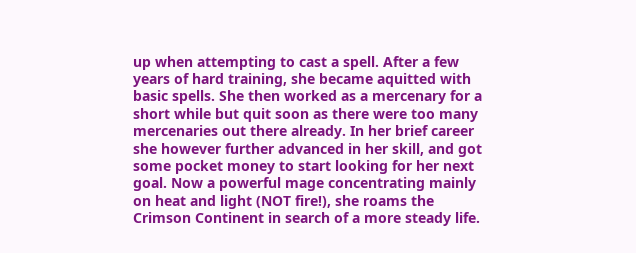up when attempting to cast a spell. After a few years of hard training, she became aquitted with basic spells. She then worked as a mercenary for a short while but quit soon as there were too many mercenaries out there already. In her brief career she however further advanced in her skill, and got some pocket money to start looking for her next goal. Now a powerful mage concentrating mainly on heat and light (NOT fire!), she roams the Crimson Continent in search of a more steady life.